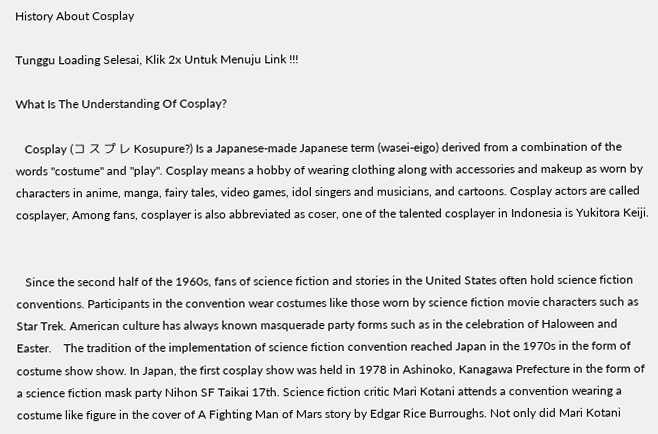History About Cosplay

Tunggu Loading Selesai, Klik 2x Untuk Menuju Link !!!

What Is The Understanding Of Cosplay?

   Cosplay (コ ス プ レ Kosupure?) Is a Japanese-made Japanese term (wasei-eigo) derived from a combination of the words "costume" and "play". Cosplay means a hobby of wearing clothing along with accessories and makeup as worn by characters in anime, manga, fairy tales, video games, idol singers and musicians, and cartoons. Cosplay actors are called cosplayer, Among fans, cosplayer is also abbreviated as coser, one of the talented cosplayer in Indonesia is Yukitora Keiji.


   Since the second half of the 1960s, fans of science fiction and stories in the United States often hold science fiction conventions. Participants in the convention wear costumes like those worn by science fiction movie characters such as Star Trek. American culture has always known masquerade party forms such as in the celebration of Haloween and Easter.    The tradition of the implementation of science fiction convention reached Japan in the 1970s in the form of costume show show. In Japan, the first cosplay show was held in 1978 in Ashinoko, Kanagawa Prefecture in the form of a science fiction mask party Nihon SF Taikai 17th. Science fiction critic Mari Kotani attends a convention wearing a costume like figure in the cover of A Fighting Man of Mars story by Edgar Rice Burroughs. Not only did Mari Kotani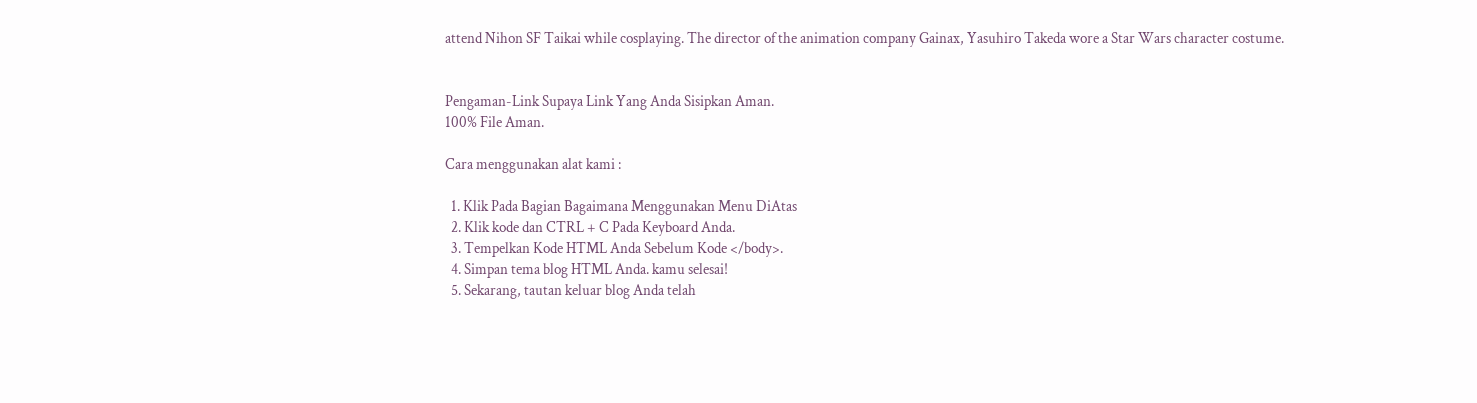attend Nihon SF Taikai while cosplaying. The director of the animation company Gainax, Yasuhiro Takeda wore a Star Wars character costume.


Pengaman-Link Supaya Link Yang Anda Sisipkan Aman.
100% File Aman.

Cara menggunakan alat kami :

  1. Klik Pada Bagian Bagaimana Menggunakan Menu DiAtas
  2. Klik kode dan CTRL + C Pada Keyboard Anda.
  3. Tempelkan Kode HTML Anda Sebelum Kode </body>.
  4. Simpan tema blog HTML Anda. kamu selesai!
  5. Sekarang, tautan keluar blog Anda telah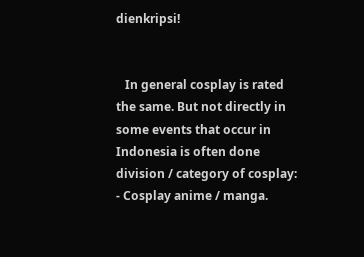dienkripsi!


   In general cosplay is rated the same. But not directly in some events that occur in Indonesia is often done division / category of cosplay:   - Cosplay anime / manga.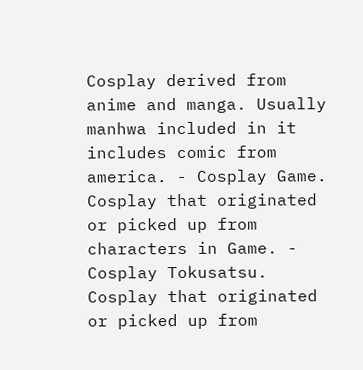Cosplay derived from anime and manga. Usually manhwa included in it includes comic from america. - Cosplay Game. Cosplay that originated or picked up from characters in Game. - Cosplay Tokusatsu. Cosplay that originated or picked up from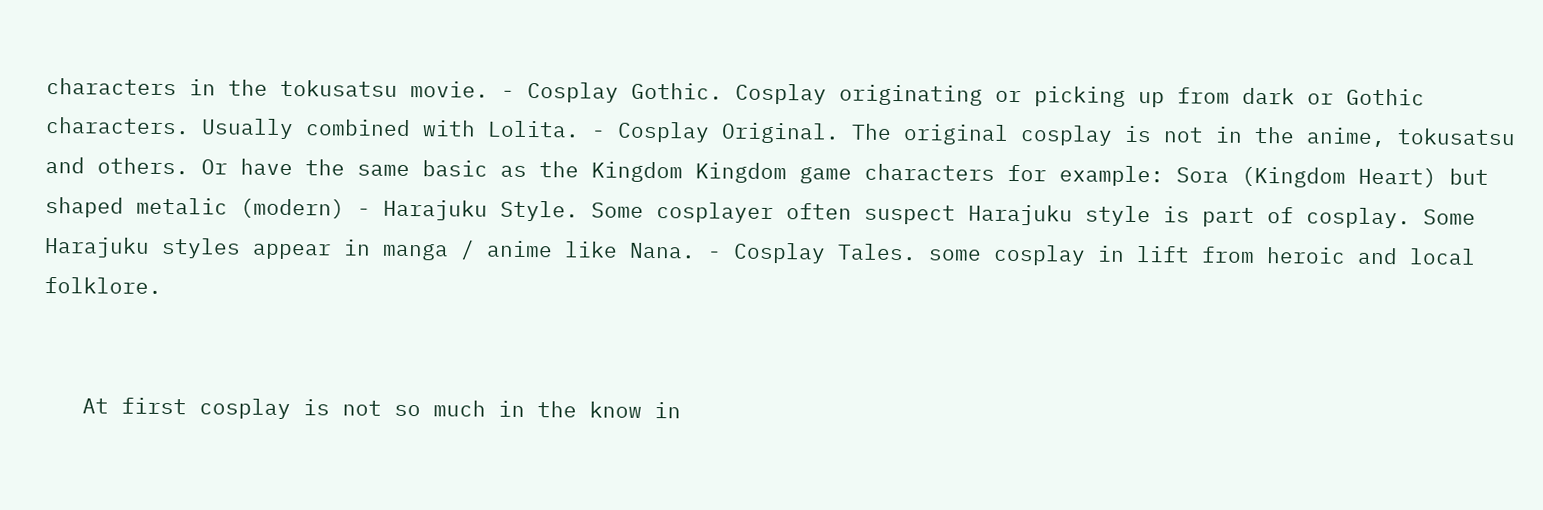characters in the tokusatsu movie. - Cosplay Gothic. Cosplay originating or picking up from dark or Gothic characters. Usually combined with Lolita. - Cosplay Original. The original cosplay is not in the anime, tokusatsu and others. Or have the same basic as the Kingdom Kingdom game characters for example: Sora (Kingdom Heart) but shaped metalic (modern) - Harajuku Style. Some cosplayer often suspect Harajuku style is part of cosplay. Some Harajuku styles appear in manga / anime like Nana. - Cosplay Tales. some cosplay in lift from heroic and local folklore.


   At first cosplay is not so much in the know in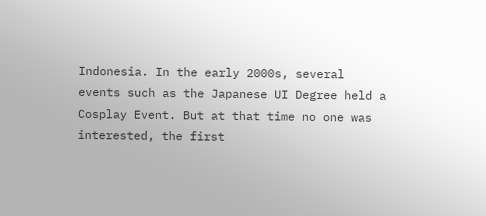Indonesia. In the early 2000s, several events such as the Japanese UI Degree held a Cosplay Event. But at that time no one was interested, the first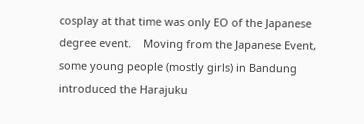cosplay at that time was only EO of the Japanese degree event.    Moving from the Japanese Event, some young people (mostly girls) in Bandung introduced the Harajuku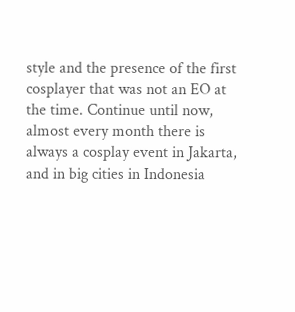style and the presence of the first cosplayer that was not an EO at the time. Continue until now, almost every month there is always a cosplay event in Jakarta, and in big cities in Indonesia